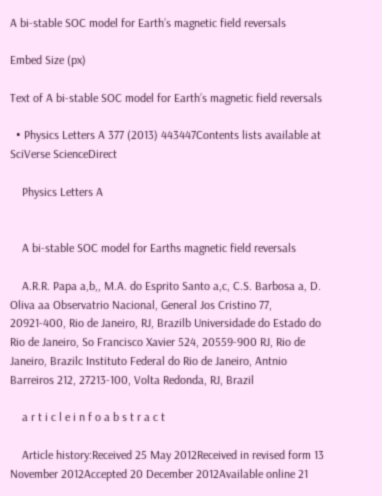A bi-stable SOC model for Earthʼs magnetic field reversals

Embed Size (px)

Text of A bi-stable SOC model for Earthʼs magnetic field reversals

  • Physics Letters A 377 (2013) 443447Contents lists available at SciVerse ScienceDirect

    Physics Letters A


    A bi-stable SOC model for Earths magnetic field reversals

    A.R.R. Papa a,b,, M.A. do Esprito Santo a,c, C.S. Barbosa a, D. Oliva aa Observatrio Nacional, General Jos Cristino 77, 20921-400, Rio de Janeiro, RJ, Brazilb Universidade do Estado do Rio de Janeiro, So Francisco Xavier 524, 20559-900 RJ, Rio de Janeiro, Brazilc Instituto Federal do Rio de Janeiro, Antnio Barreiros 212, 27213-100, Volta Redonda, RJ, Brazil

    a r t i c l e i n f o a b s t r a c t

    Article history:Received 25 May 2012Received in revised form 13 November 2012Accepted 20 December 2012Available online 21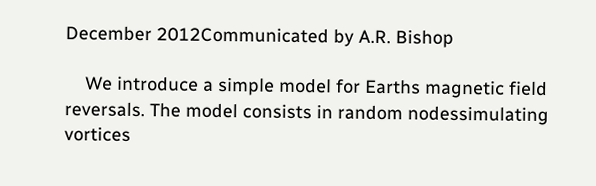December 2012Communicated by A.R. Bishop

    We introduce a simple model for Earths magnetic field reversals. The model consists in random nodessimulating vortices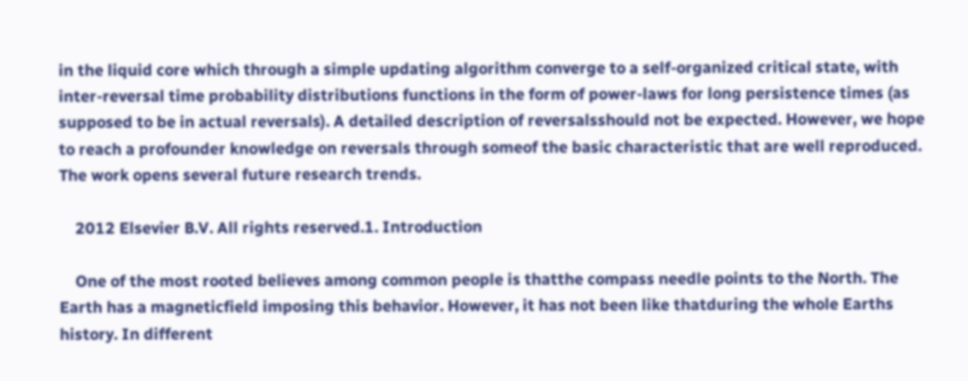in the liquid core which through a simple updating algorithm converge to a self-organized critical state, with inter-reversal time probability distributions functions in the form of power-laws for long persistence times (as supposed to be in actual reversals). A detailed description of reversalsshould not be expected. However, we hope to reach a profounder knowledge on reversals through someof the basic characteristic that are well reproduced. The work opens several future research trends.

    2012 Elsevier B.V. All rights reserved.1. Introduction

    One of the most rooted believes among common people is thatthe compass needle points to the North. The Earth has a magneticfield imposing this behavior. However, it has not been like thatduring the whole Earths history. In different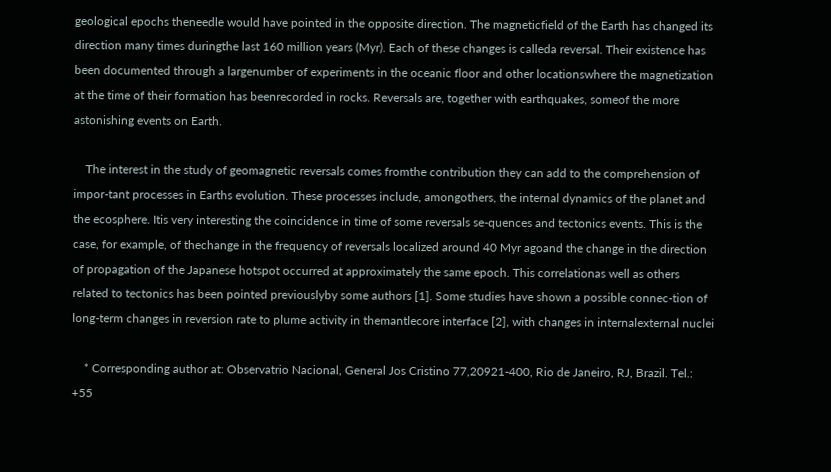geological epochs theneedle would have pointed in the opposite direction. The magneticfield of the Earth has changed its direction many times duringthe last 160 million years (Myr). Each of these changes is calleda reversal. Their existence has been documented through a largenumber of experiments in the oceanic floor and other locationswhere the magnetization at the time of their formation has beenrecorded in rocks. Reversals are, together with earthquakes, someof the more astonishing events on Earth.

    The interest in the study of geomagnetic reversals comes fromthe contribution they can add to the comprehension of impor-tant processes in Earths evolution. These processes include, amongothers, the internal dynamics of the planet and the ecosphere. Itis very interesting the coincidence in time of some reversals se-quences and tectonics events. This is the case, for example, of thechange in the frequency of reversals localized around 40 Myr agoand the change in the direction of propagation of the Japanese hotspot occurred at approximately the same epoch. This correlationas well as others related to tectonics has been pointed previouslyby some authors [1]. Some studies have shown a possible connec-tion of long-term changes in reversion rate to plume activity in themantlecore interface [2], with changes in internalexternal nuclei

    * Corresponding author at: Observatrio Nacional, General Jos Cristino 77,20921-400, Rio de Janeiro, RJ, Brazil. Tel.: +55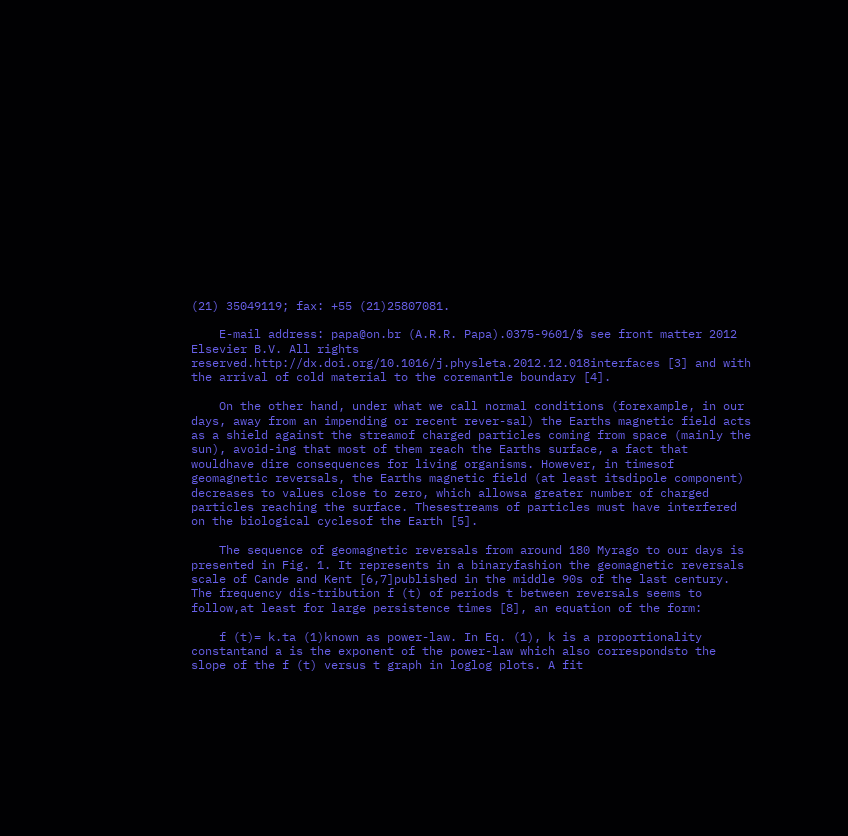(21) 35049119; fax: +55 (21)25807081.

    E-mail address: papa@on.br (A.R.R. Papa).0375-9601/$ see front matter 2012 Elsevier B.V. All rights reserved.http://dx.doi.org/10.1016/j.physleta.2012.12.018interfaces [3] and with the arrival of cold material to the coremantle boundary [4].

    On the other hand, under what we call normal conditions (forexample, in our days, away from an impending or recent rever-sal) the Earths magnetic field acts as a shield against the streamof charged particles coming from space (mainly the sun), avoid-ing that most of them reach the Earths surface, a fact that wouldhave dire consequences for living organisms. However, in timesof geomagnetic reversals, the Earths magnetic field (at least itsdipole component) decreases to values close to zero, which allowsa greater number of charged particles reaching the surface. Thesestreams of particles must have interfered on the biological cyclesof the Earth [5].

    The sequence of geomagnetic reversals from around 180 Myrago to our days is presented in Fig. 1. It represents in a binaryfashion the geomagnetic reversals scale of Cande and Kent [6,7]published in the middle 90s of the last century. The frequency dis-tribution f (t) of periods t between reversals seems to follow,at least for large persistence times [8], an equation of the form:

    f (t)= k.ta (1)known as power-law. In Eq. (1), k is a proportionality constantand a is the exponent of the power-law which also correspondsto the slope of the f (t) versus t graph in loglog plots. A fit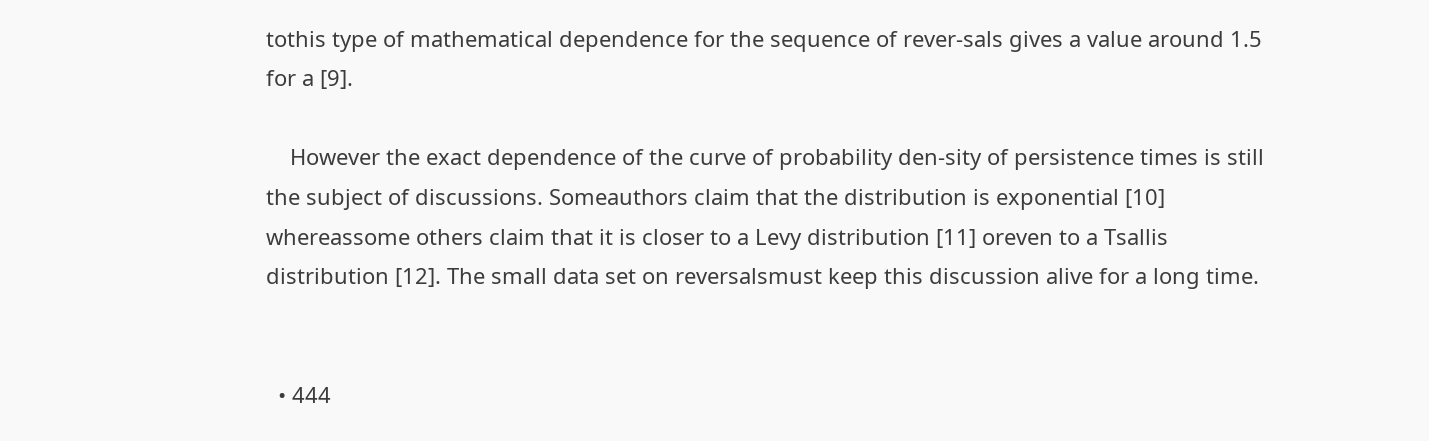tothis type of mathematical dependence for the sequence of rever-sals gives a value around 1.5 for a [9].

    However the exact dependence of the curve of probability den-sity of persistence times is still the subject of discussions. Someauthors claim that the distribution is exponential [10] whereassome others claim that it is closer to a Levy distribution [11] oreven to a Tsallis distribution [12]. The small data set on reversalsmust keep this discussion alive for a long time.


  • 444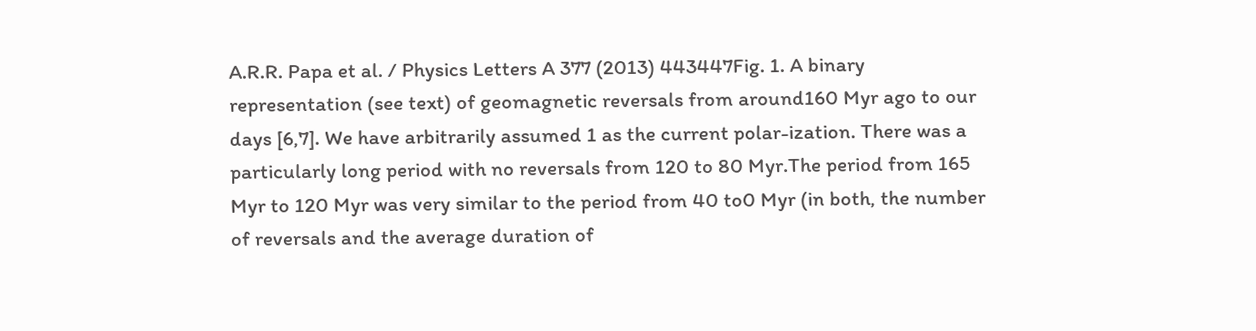A.R.R. Papa et al. / Physics Letters A 377 (2013) 443447Fig. 1. A binary representation (see text) of geomagnetic reversals from around160 Myr ago to our days [6,7]. We have arbitrarily assumed 1 as the current polar-ization. There was a particularly long period with no reversals from 120 to 80 Myr.The period from 165 Myr to 120 Myr was very similar to the period from 40 to0 Myr (in both, the number of reversals and the average duration of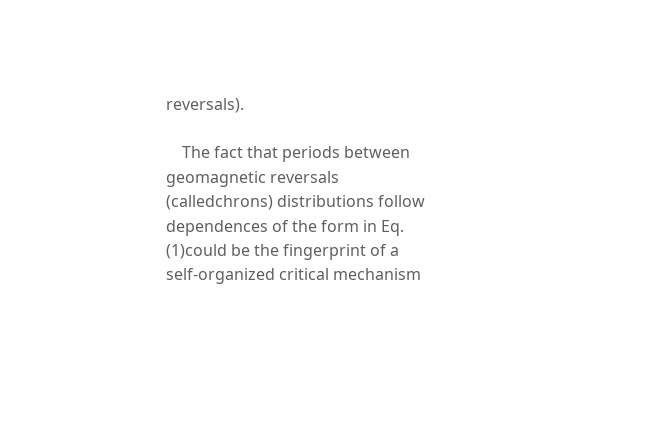reversals).

    The fact that periods between geomagnetic reversals (calledchrons) distributions follow dependences of the form in Eq. (1)could be the fingerprint of a self-organized critical mechanism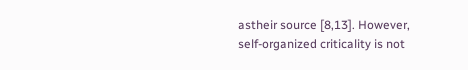astheir source [8,13]. However, self-organized criticality is not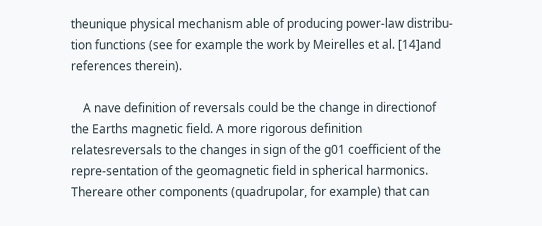theunique physical mechanism able of producing power-law distribu-tion functions (see for example the work by Meirelles et al. [14]and references therein).

    A nave definition of reversals could be the change in directionof the Earths magnetic field. A more rigorous definition relatesreversals to the changes in sign of the g01 coefficient of the repre-sentation of the geomagnetic field in spherical harmonics. Thereare other components (quadrupolar, for example) that can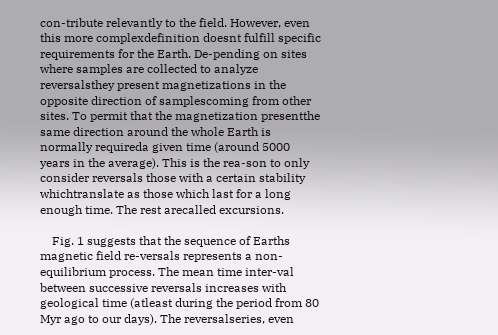con-tribute relevantly to the field. However, even this more complexdefinition doesnt fulfill specific requirements for the Earth. De-pending on sites where samples are collected to analyze reversalsthey present magnetizations in the opposite direction of samplescoming from other sites. To permit that the magnetization presentthe same direction around the whole Earth is normally requireda given time (around 5000 years in the average). This is the rea-son to only consider reversals those with a certain stability whichtranslate as those which last for a long enough time. The rest arecalled excursions.

    Fig. 1 suggests that the sequence of Earths magnetic field re-versals represents a non-equilibrium process. The mean time inter-val between successive reversals increases with geological time (atleast during the period from 80 Myr ago to our days). The reversalseries, even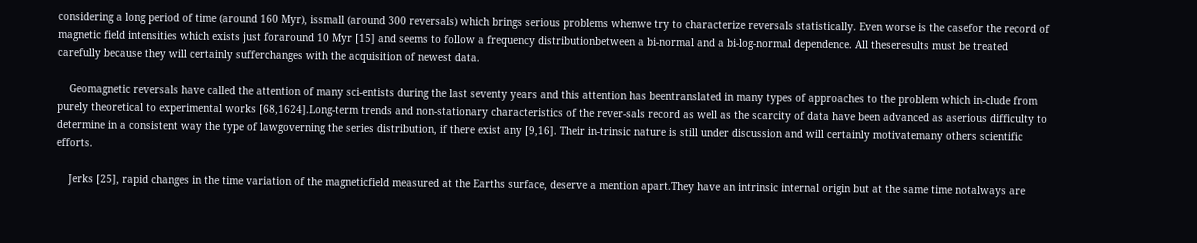considering a long period of time (around 160 Myr), issmall (around 300 reversals) which brings serious problems whenwe try to characterize reversals statistically. Even worse is the casefor the record of magnetic field intensities which exists just foraround 10 Myr [15] and seems to follow a frequency distributionbetween a bi-normal and a bi-log-normal dependence. All theseresults must be treated carefully because they will certainly sufferchanges with the acquisition of newest data.

    Geomagnetic reversals have called the attention of many sci-entists during the last seventy years and this attention has beentranslated in many types of approaches to the problem which in-clude from purely theoretical to experimental works [68,1624].Long-term trends and non-stationary characteristics of the rever-sals record as well as the scarcity of data have been advanced as aserious difficulty to determine in a consistent way the type of lawgoverning the series distribution, if there exist any [9,16]. Their in-trinsic nature is still under discussion and will certainly motivatemany others scientific efforts.

    Jerks [25], rapid changes in the time variation of the magneticfield measured at the Earths surface, deserve a mention apart.They have an intrinsic internal origin but at the same time notalways are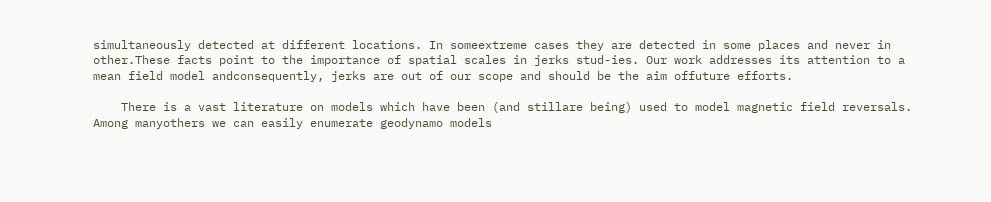simultaneously detected at different locations. In someextreme cases they are detected in some places and never in other.These facts point to the importance of spatial scales in jerks stud-ies. Our work addresses its attention to a mean field model andconsequently, jerks are out of our scope and should be the aim offuture efforts.

    There is a vast literature on models which have been (and stillare being) used to model magnetic field reversals. Among manyothers we can easily enumerate geodynamo models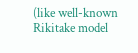(like well-known Rikitake model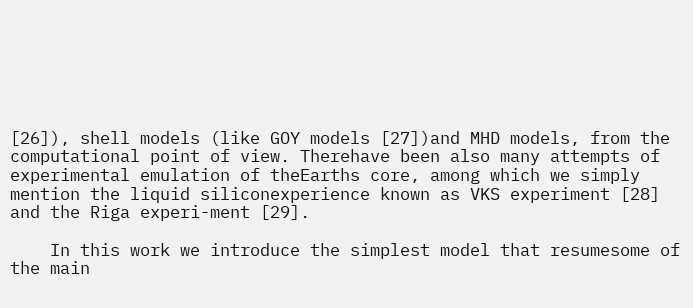[26]), shell models (like GOY models [27])and MHD models, from the computational point of view. Therehave been also many attempts of experimental emulation of theEarths core, among which we simply mention the liquid siliconexperience known as VKS experiment [28] and the Riga experi-ment [29].

    In this work we introduce the simplest model that resumesome of the main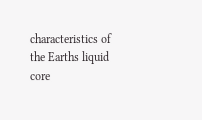characteristics of the Earths liquid core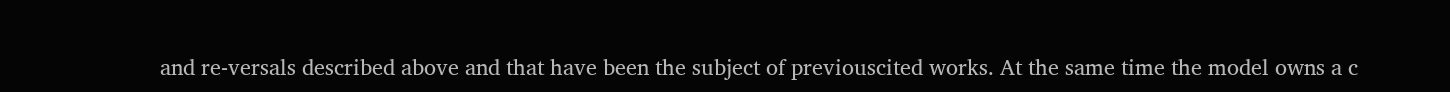and re-versals described above and that have been the subject of previouscited works. At the same time the model owns a c